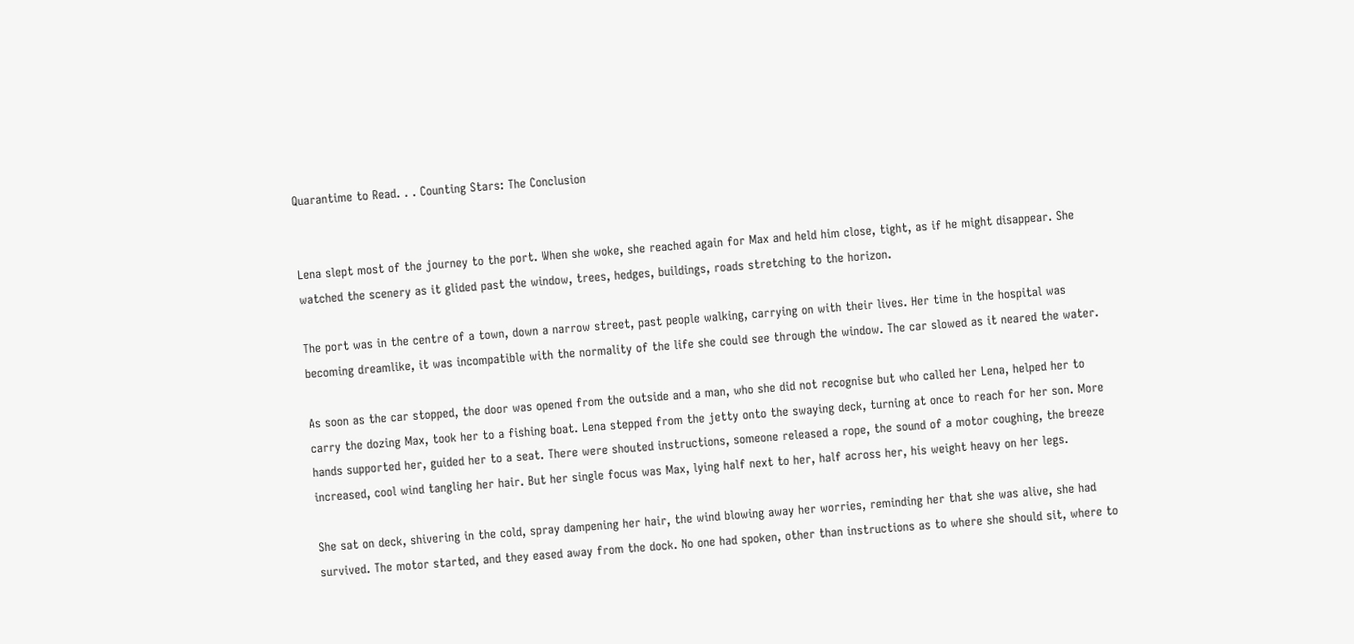Quarantime to Read. . . Counting Stars: The Conclusion


Lena slept most of the journey to the port. When she woke, she reached again for Max and held him close, tight, as if he might disappear. She watched the scenery as it glided past the window, trees, hedges, buildings, roads stretching to the horizon.

The port was in the centre of a town, down a narrow street, past people walking, carrying on with their lives. Her time in the hospital was becoming dreamlike, it was incompatible with the normality of the life she could see through the window. The car slowed as it neared the water.

As soon as the car stopped, the door was opened from the outside and a man, who she did not recognise but who called her Lena, helped her to carry the dozing Max, took her to a fishing boat. Lena stepped from the jetty onto the swaying deck, turning at once to reach for her son. More hands supported her, guided her to a seat. There were shouted instructions, someone released a rope, the sound of a motor coughing, the breeze increased, cool wind tangling her hair. But her single focus was Max, lying half next to her, half across her, his weight heavy on her legs.

She sat on deck, shivering in the cold, spray dampening her hair, the wind blowing away her worries, reminding her that she was alive, she had survived. The motor started, and they eased away from the dock. No one had spoken, other than instructions as to where she should sit, where to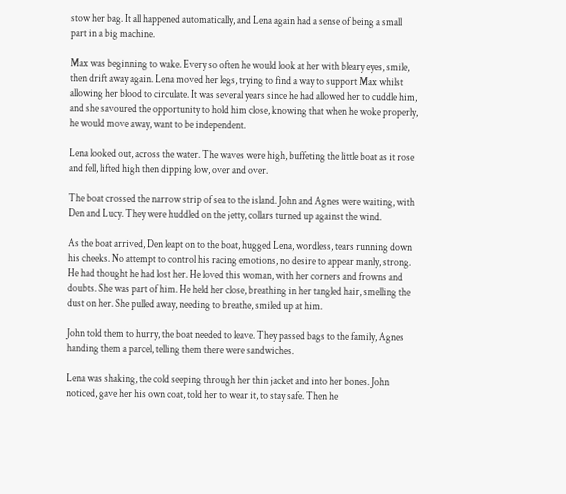stow her bag. It all happened automatically, and Lena again had a sense of being a small part in a big machine.

Max was beginning to wake. Every so often he would look at her with bleary eyes, smile, then drift away again. Lena moved her legs, trying to find a way to support Max whilst allowing her blood to circulate. It was several years since he had allowed her to cuddle him, and she savoured the opportunity to hold him close, knowing that when he woke properly, he would move away, want to be independent.

Lena looked out, across the water. The waves were high, buffeting the little boat as it rose and fell, lifted high then dipping low, over and over.

The boat crossed the narrow strip of sea to the island. John and Agnes were waiting, with Den and Lucy. They were huddled on the jetty, collars turned up against the wind.

As the boat arrived, Den leapt on to the boat, hugged Lena, wordless, tears running down his cheeks. No attempt to control his racing emotions, no desire to appear manly, strong. He had thought he had lost her. He loved this woman, with her corners and frowns and doubts. She was part of him. He held her close, breathing in her tangled hair, smelling the dust on her. She pulled away, needing to breathe, smiled up at him.

John told them to hurry, the boat needed to leave. They passed bags to the family, Agnes handing them a parcel, telling them there were sandwiches.

Lena was shaking, the cold seeping through her thin jacket and into her bones. John noticed, gave her his own coat, told her to wear it, to stay safe. Then he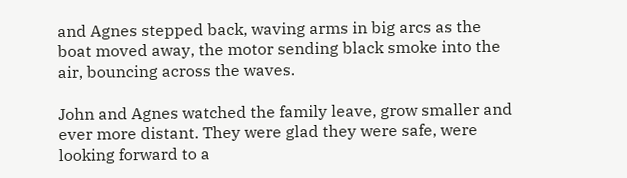and Agnes stepped back, waving arms in big arcs as the boat moved away, the motor sending black smoke into the air, bouncing across the waves.

John and Agnes watched the family leave, grow smaller and ever more distant. They were glad they were safe, were looking forward to a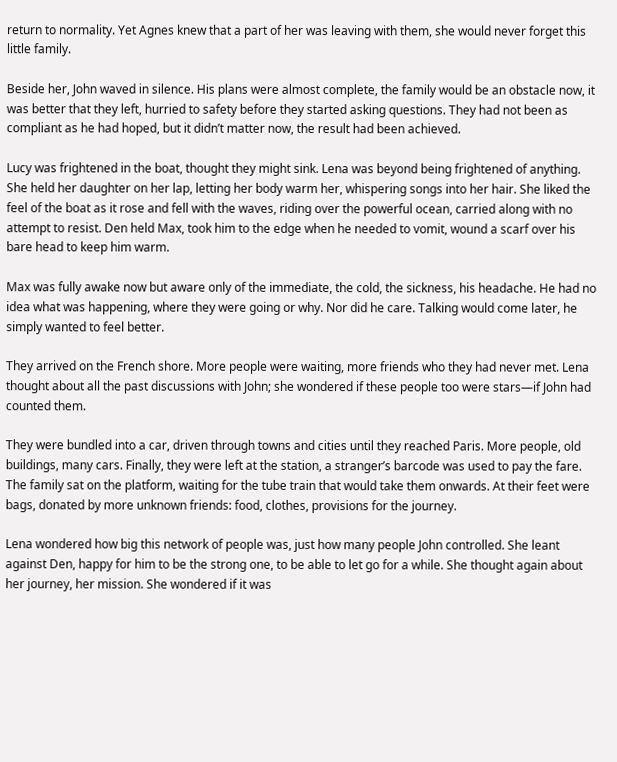return to normality. Yet Agnes knew that a part of her was leaving with them, she would never forget this little family.

Beside her, John waved in silence. His plans were almost complete, the family would be an obstacle now, it was better that they left, hurried to safety before they started asking questions. They had not been as compliant as he had hoped, but it didn’t matter now, the result had been achieved.

Lucy was frightened in the boat, thought they might sink. Lena was beyond being frightened of anything. She held her daughter on her lap, letting her body warm her, whispering songs into her hair. She liked the feel of the boat as it rose and fell with the waves, riding over the powerful ocean, carried along with no attempt to resist. Den held Max, took him to the edge when he needed to vomit, wound a scarf over his bare head to keep him warm.

Max was fully awake now but aware only of the immediate, the cold, the sickness, his headache. He had no idea what was happening, where they were going or why. Nor did he care. Talking would come later, he simply wanted to feel better.

They arrived on the French shore. More people were waiting, more friends who they had never met. Lena thought about all the past discussions with John; she wondered if these people too were stars—if John had counted them.

They were bundled into a car, driven through towns and cities until they reached Paris. More people, old buildings, many cars. Finally, they were left at the station, a stranger’s barcode was used to pay the fare. The family sat on the platform, waiting for the tube train that would take them onwards. At their feet were bags, donated by more unknown friends: food, clothes, provisions for the journey.

Lena wondered how big this network of people was, just how many people John controlled. She leant against Den, happy for him to be the strong one, to be able to let go for a while. She thought again about her journey, her mission. She wondered if it was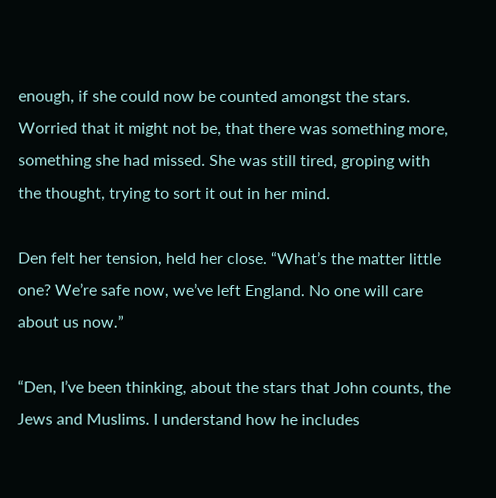enough, if she could now be counted amongst the stars. Worried that it might not be, that there was something more, something she had missed. She was still tired, groping with the thought, trying to sort it out in her mind.

Den felt her tension, held her close. “What’s the matter little one? We’re safe now, we’ve left England. No one will care about us now.”

“Den, I’ve been thinking, about the stars that John counts, the Jews and Muslims. I understand how he includes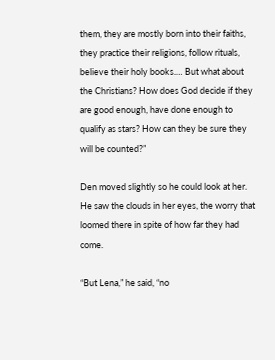them, they are mostly born into their faiths, they practice their religions, follow rituals, believe their holy books.… But what about the Christians? How does God decide if they are good enough, have done enough to qualify as stars? How can they be sure they will be counted?”

Den moved slightly so he could look at her. He saw the clouds in her eyes, the worry that loomed there in spite of how far they had come.

“But Lena,” he said, “no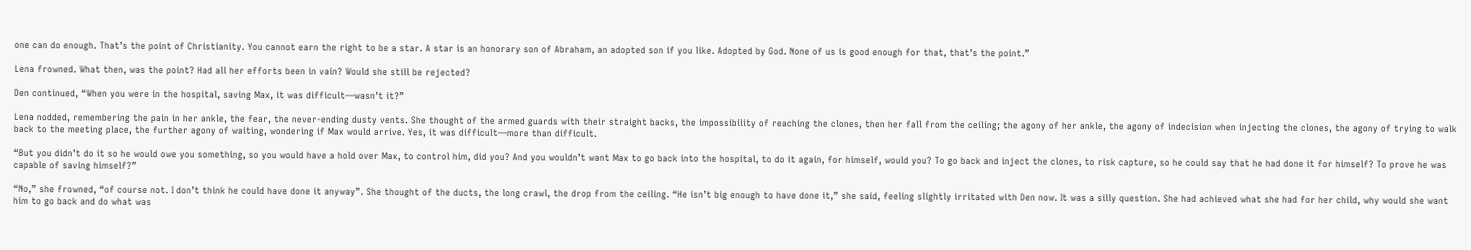one can do enough. That’s the point of Christianity. You cannot earn the right to be a star. A star is an honorary son of Abraham, an adopted son if you like. Adopted by God. None of us is good enough for that, that’s the point.”

Lena frowned. What then, was the point? Had all her efforts been in vain? Would she still be rejected?

Den continued, “When you were in the hospital, saving Max, it was difficult—wasn’t it?”

Lena nodded, remembering the pain in her ankle, the fear, the never-ending dusty vents. She thought of the armed guards with their straight backs, the impossibility of reaching the clones, then her fall from the ceiling; the agony of her ankle, the agony of indecision when injecting the clones, the agony of trying to walk back to the meeting place, the further agony of waiting, wondering if Max would arrive. Yes, it was difficult—more than difficult.

“But you didn’t do it so he would owe you something, so you would have a hold over Max, to control him, did you? And you wouldn’t want Max to go back into the hospital, to do it again, for himself, would you? To go back and inject the clones, to risk capture, so he could say that he had done it for himself? To prove he was capable of saving himself?”

“No,” she frowned, “of course not. I don’t think he could have done it anyway”. She thought of the ducts, the long crawl, the drop from the ceiling. “He isn’t big enough to have done it,” she said, feeling slightly irritated with Den now. It was a silly question. She had achieved what she had for her child, why would she want him to go back and do what was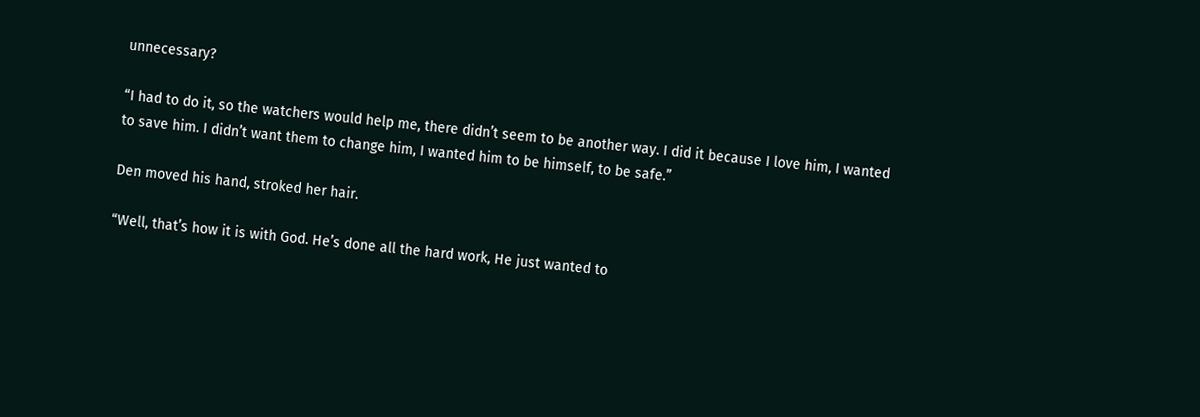unnecessary?

“I had to do it, so the watchers would help me, there didn’t seem to be another way. I did it because I love him, I wanted to save him. I didn’t want them to change him, I wanted him to be himself, to be safe.”

Den moved his hand, stroked her hair.

“Well, that’s how it is with God. He’s done all the hard work, He just wanted to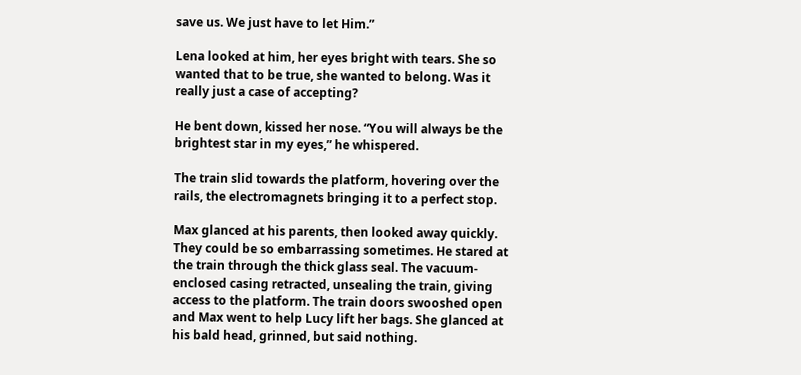save us. We just have to let Him.”

Lena looked at him, her eyes bright with tears. She so wanted that to be true, she wanted to belong. Was it really just a case of accepting?

He bent down, kissed her nose. “You will always be the brightest star in my eyes,” he whispered.

The train slid towards the platform, hovering over the rails, the electromagnets bringing it to a perfect stop.

Max glanced at his parents, then looked away quickly. They could be so embarrassing sometimes. He stared at the train through the thick glass seal. The vacuum-enclosed casing retracted, unsealing the train, giving access to the platform. The train doors swooshed open and Max went to help Lucy lift her bags. She glanced at his bald head, grinned, but said nothing.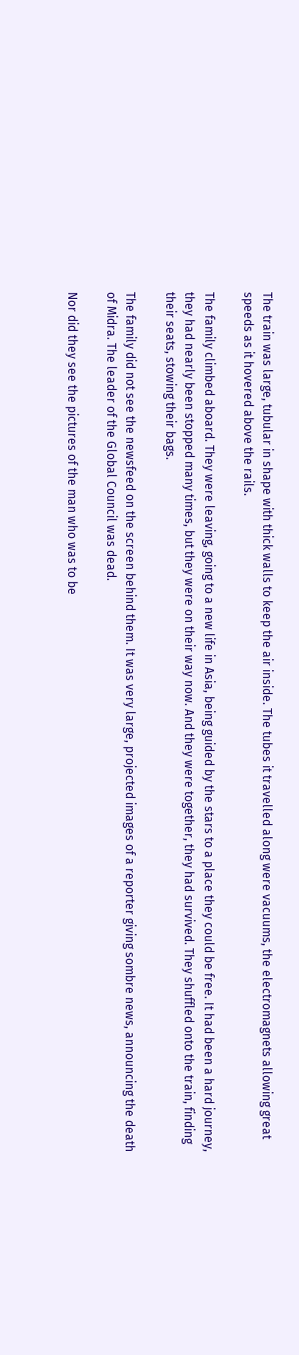The train was large, tubular in shape with thick walls to keep the air inside. The tubes it travelled along were vacuums, the electromagnets allowing great speeds as it hovered above the rails.

The family climbed aboard. They were leaving, going to a new life in Asia, being guided by the stars to a place they could be free. It had been a hard journey, they had nearly been stopped many times, but they were on their way now. And they were together, they had survived. They shuffled onto the train, finding their seats, stowing their bags.

The family did not see the newsfeed on the screen behind them. It was very large, projected images of a reporter giving sombre news, announcing the death of Midra. The leader of the Global Council was dead.

Nor did they see the pictures of the man who was to be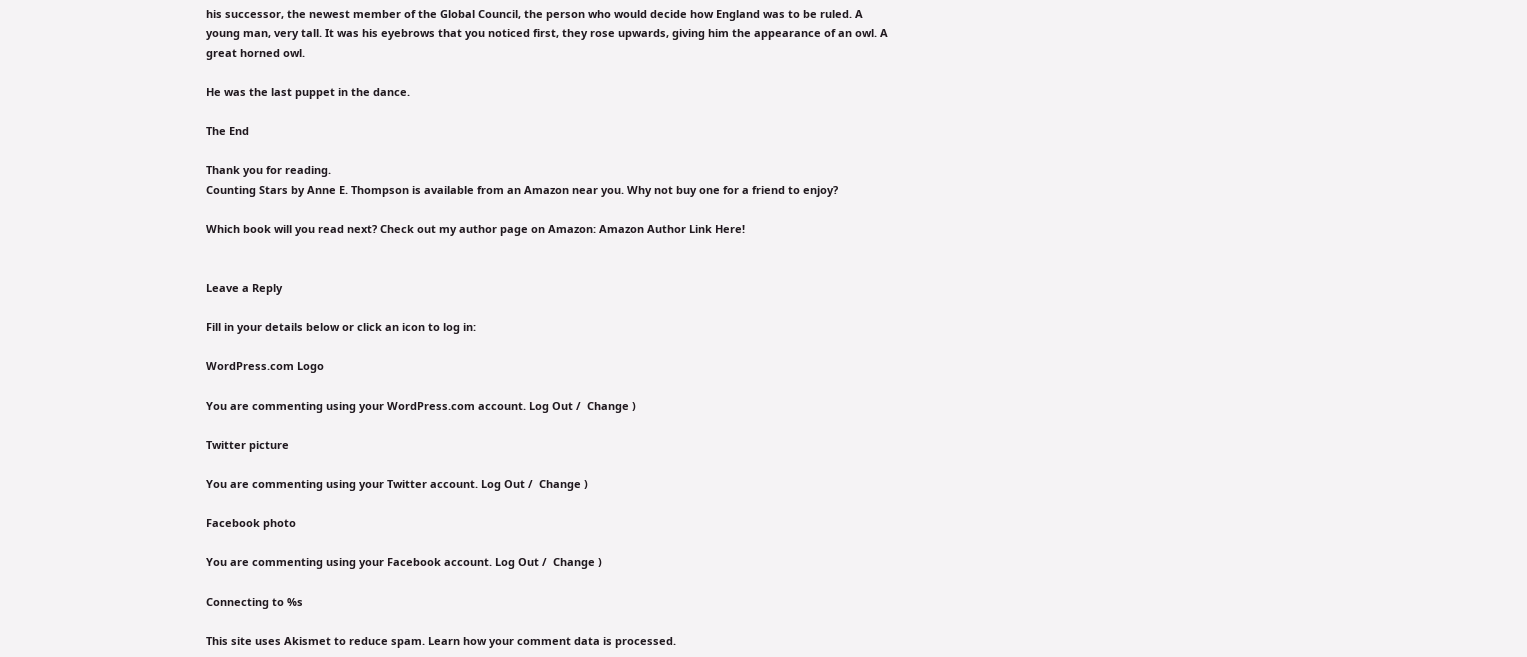his successor, the newest member of the Global Council, the person who would decide how England was to be ruled. A young man, very tall. It was his eyebrows that you noticed first, they rose upwards, giving him the appearance of an owl. A great horned owl.

He was the last puppet in the dance.

The End

Thank you for reading.
Counting Stars by Anne E. Thompson is available from an Amazon near you. Why not buy one for a friend to enjoy?

Which book will you read next? Check out my author page on Amazon: Amazon Author Link Here!


Leave a Reply

Fill in your details below or click an icon to log in:

WordPress.com Logo

You are commenting using your WordPress.com account. Log Out /  Change )

Twitter picture

You are commenting using your Twitter account. Log Out /  Change )

Facebook photo

You are commenting using your Facebook account. Log Out /  Change )

Connecting to %s

This site uses Akismet to reduce spam. Learn how your comment data is processed.